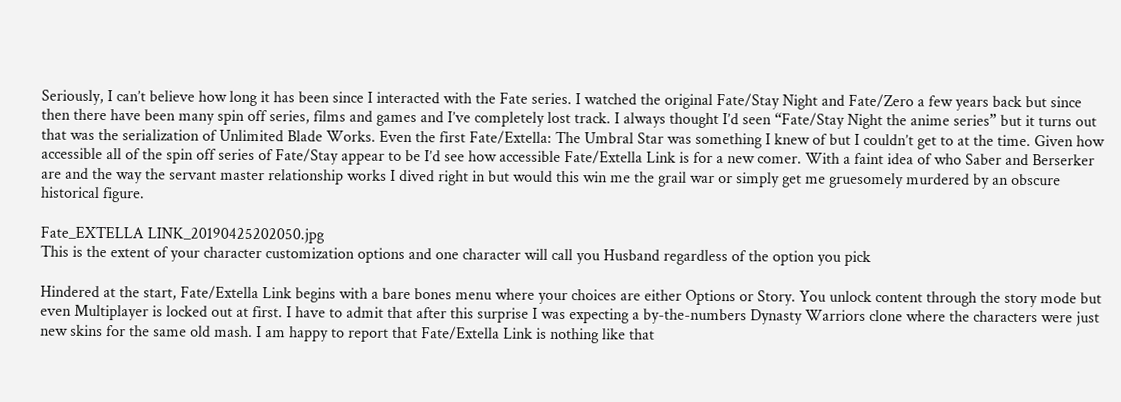Seriously, I can’t believe how long it has been since I interacted with the Fate series. I watched the original Fate/Stay Night and Fate/Zero a few years back but since then there have been many spin off series, films and games and I’ve completely lost track. I always thought I’d seen “Fate/Stay Night the anime series” but it turns out that was the serialization of Unlimited Blade Works. Even the first Fate/Extella: The Umbral Star was something I knew of but I couldn’t get to at the time. Given how accessible all of the spin off series of Fate/Stay appear to be I’d see how accessible Fate/Extella Link is for a new comer. With a faint idea of who Saber and Berserker are and the way the servant master relationship works I dived right in but would this win me the grail war or simply get me gruesomely murdered by an obscure historical figure.

Fate_EXTELLA LINK_20190425202050.jpg
This is the extent of your character customization options and one character will call you Husband regardless of the option you pick

Hindered at the start, Fate/Extella Link begins with a bare bones menu where your choices are either Options or Story. You unlock content through the story mode but even Multiplayer is locked out at first. I have to admit that after this surprise I was expecting a by-the-numbers Dynasty Warriors clone where the characters were just new skins for the same old mash. I am happy to report that Fate/Extella Link is nothing like that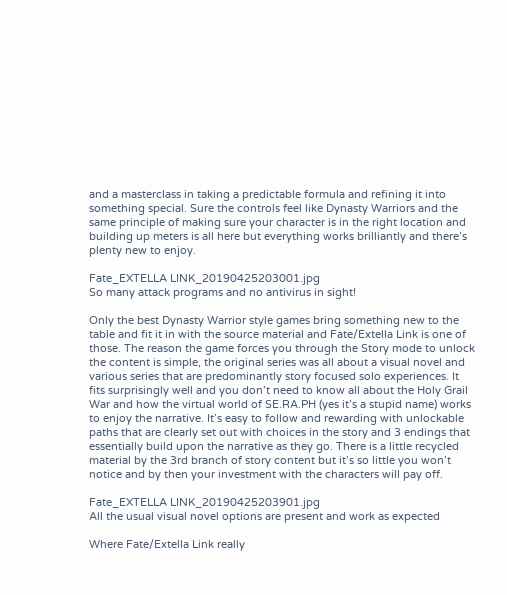and a masterclass in taking a predictable formula and refining it into something special. Sure the controls feel like Dynasty Warriors and the same principle of making sure your character is in the right location and building up meters is all here but everything works brilliantly and there’s plenty new to enjoy.

Fate_EXTELLA LINK_20190425203001.jpg
So many attack programs and no antivirus in sight!

Only the best Dynasty Warrior style games bring something new to the table and fit it in with the source material and Fate/Extella Link is one of those. The reason the game forces you through the Story mode to unlock the content is simple, the original series was all about a visual novel and various series that are predominantly story focused solo experiences. It fits surprisingly well and you don’t need to know all about the Holy Grail War and how the virtual world of SE.RA.PH (yes it’s a stupid name) works to enjoy the narrative. It’s easy to follow and rewarding with unlockable paths that are clearly set out with choices in the story and 3 endings that essentially build upon the narrative as they go. There is a little recycled material by the 3rd branch of story content but it’s so little you won’t notice and by then your investment with the characters will pay off.

Fate_EXTELLA LINK_20190425203901.jpg
All the usual visual novel options are present and work as expected

Where Fate/Extella Link really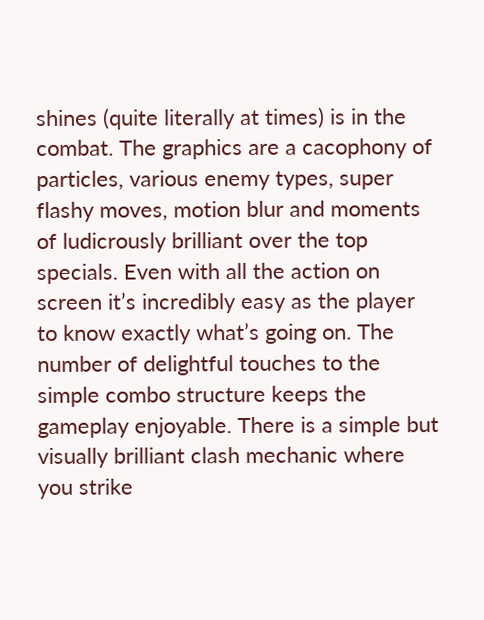shines (quite literally at times) is in the combat. The graphics are a cacophony of particles, various enemy types, super flashy moves, motion blur and moments of ludicrously brilliant over the top specials. Even with all the action on screen it’s incredibly easy as the player to know exactly what’s going on. The number of delightful touches to the simple combo structure keeps the gameplay enjoyable. There is a simple but visually brilliant clash mechanic where you strike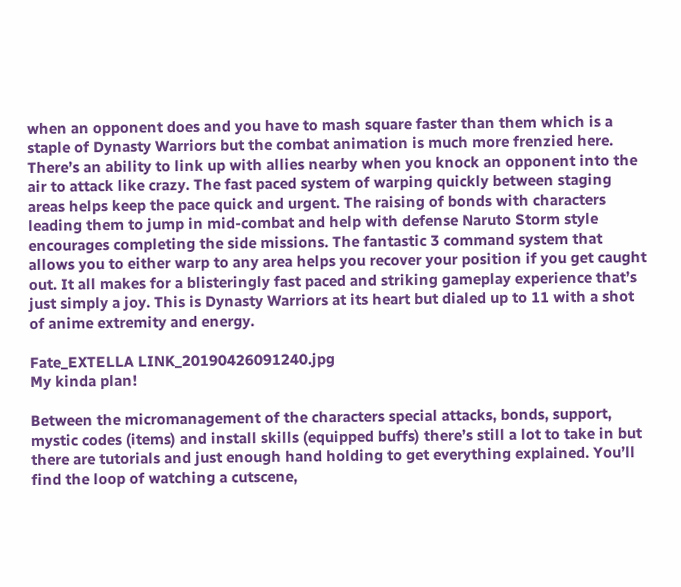when an opponent does and you have to mash square faster than them which is a staple of Dynasty Warriors but the combat animation is much more frenzied here. There’s an ability to link up with allies nearby when you knock an opponent into the air to attack like crazy. The fast paced system of warping quickly between staging areas helps keep the pace quick and urgent. The raising of bonds with characters leading them to jump in mid-combat and help with defense Naruto Storm style encourages completing the side missions. The fantastic 3 command system that allows you to either warp to any area helps you recover your position if you get caught out. It all makes for a blisteringly fast paced and striking gameplay experience that’s just simply a joy. This is Dynasty Warriors at its heart but dialed up to 11 with a shot of anime extremity and energy.

Fate_EXTELLA LINK_20190426091240.jpg
My kinda plan!

Between the micromanagement of the characters special attacks, bonds, support, mystic codes (items) and install skills (equipped buffs) there’s still a lot to take in but there are tutorials and just enough hand holding to get everything explained. You’ll find the loop of watching a cutscene,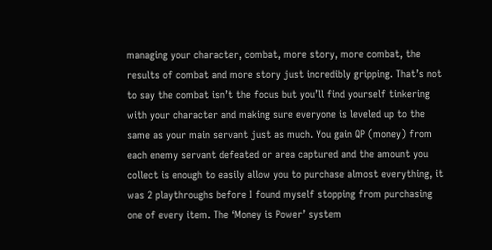managing your character, combat, more story, more combat, the results of combat and more story just incredibly gripping. That’s not to say the combat isn’t the focus but you’ll find yourself tinkering with your character and making sure everyone is leveled up to the same as your main servant just as much. You gain QP (money) from each enemy servant defeated or area captured and the amount you collect is enough to easily allow you to purchase almost everything, it was 2 playthroughs before I found myself stopping from purchasing one of every item. The ‘Money is Power’ system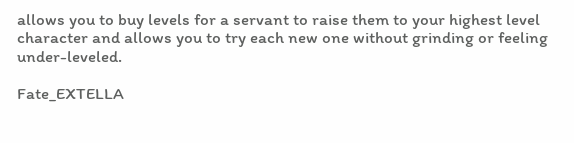allows you to buy levels for a servant to raise them to your highest level character and allows you to try each new one without grinding or feeling under-leveled.

Fate_EXTELLA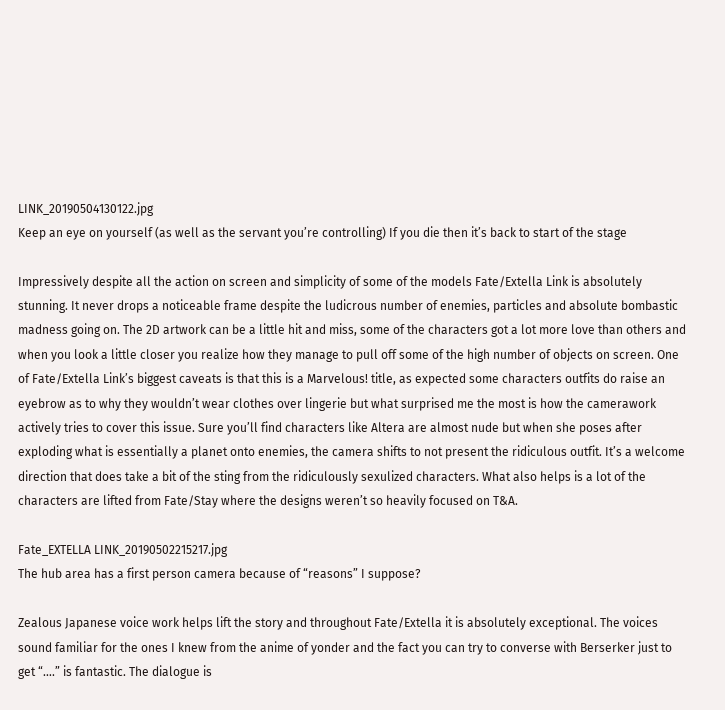LINK_20190504130122.jpg
Keep an eye on yourself (as well as the servant you’re controlling) If you die then it’s back to start of the stage

Impressively despite all the action on screen and simplicity of some of the models Fate/Extella Link is absolutely stunning. It never drops a noticeable frame despite the ludicrous number of enemies, particles and absolute bombastic madness going on. The 2D artwork can be a little hit and miss, some of the characters got a lot more love than others and when you look a little closer you realize how they manage to pull off some of the high number of objects on screen. One of Fate/Extella Link’s biggest caveats is that this is a Marvelous! title, as expected some characters outfits do raise an eyebrow as to why they wouldn’t wear clothes over lingerie but what surprised me the most is how the camerawork actively tries to cover this issue. Sure you’ll find characters like Altera are almost nude but when she poses after exploding what is essentially a planet onto enemies, the camera shifts to not present the ridiculous outfit. It’s a welcome direction that does take a bit of the sting from the ridiculously sexulized characters. What also helps is a lot of the characters are lifted from Fate/Stay where the designs weren’t so heavily focused on T&A.

Fate_EXTELLA LINK_20190502215217.jpg
The hub area has a first person camera because of “reasons” I suppose?

Zealous Japanese voice work helps lift the story and throughout Fate/Extella it is absolutely exceptional. The voices sound familiar for the ones I knew from the anime of yonder and the fact you can try to converse with Berserker just to get “….” is fantastic. The dialogue is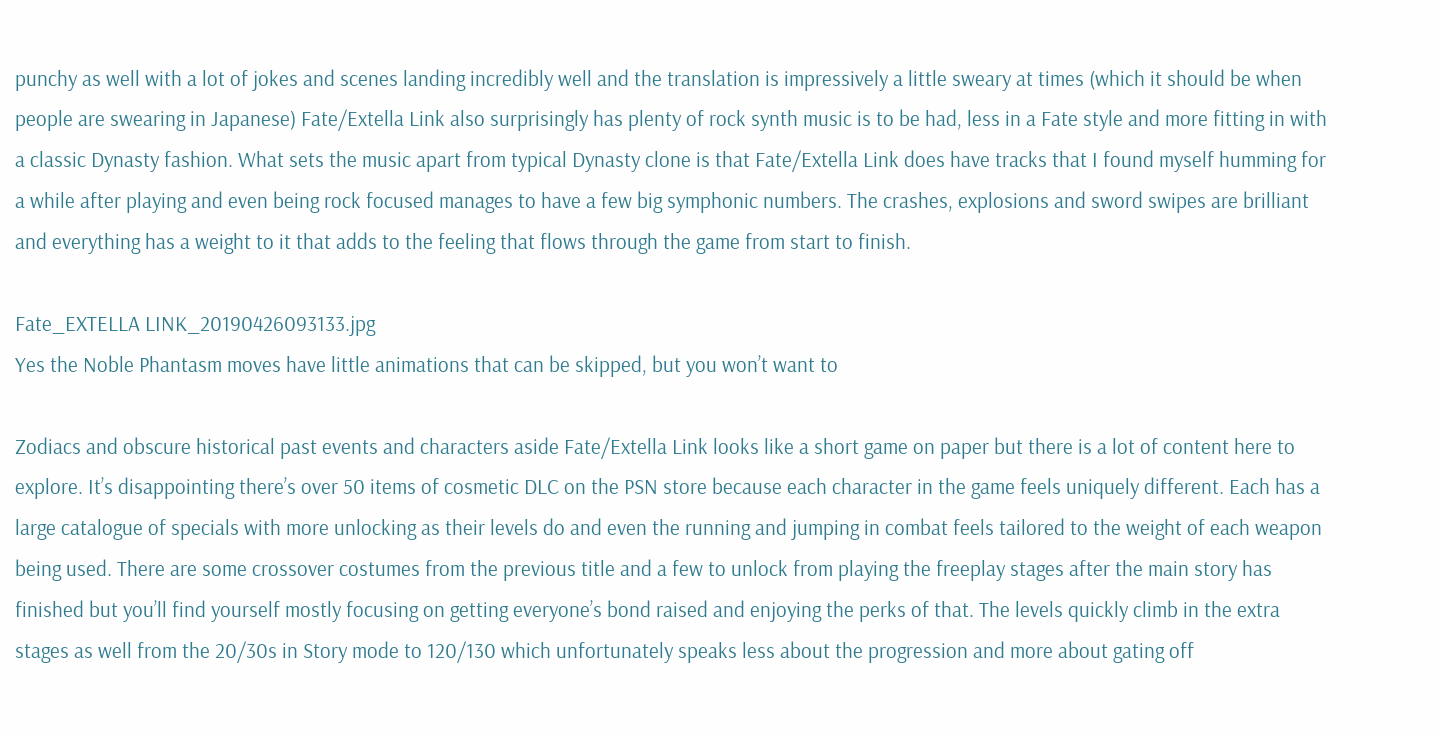punchy as well with a lot of jokes and scenes landing incredibly well and the translation is impressively a little sweary at times (which it should be when people are swearing in Japanese) Fate/Extella Link also surprisingly has plenty of rock synth music is to be had, less in a Fate style and more fitting in with a classic Dynasty fashion. What sets the music apart from typical Dynasty clone is that Fate/Extella Link does have tracks that I found myself humming for a while after playing and even being rock focused manages to have a few big symphonic numbers. The crashes, explosions and sword swipes are brilliant and everything has a weight to it that adds to the feeling that flows through the game from start to finish.

Fate_EXTELLA LINK_20190426093133.jpg
Yes the Noble Phantasm moves have little animations that can be skipped, but you won’t want to

Zodiacs and obscure historical past events and characters aside Fate/Extella Link looks like a short game on paper but there is a lot of content here to explore. It’s disappointing there’s over 50 items of cosmetic DLC on the PSN store because each character in the game feels uniquely different. Each has a large catalogue of specials with more unlocking as their levels do and even the running and jumping in combat feels tailored to the weight of each weapon being used. There are some crossover costumes from the previous title and a few to unlock from playing the freeplay stages after the main story has finished but you’ll find yourself mostly focusing on getting everyone’s bond raised and enjoying the perks of that. The levels quickly climb in the extra stages as well from the 20/30s in Story mode to 120/130 which unfortunately speaks less about the progression and more about gating off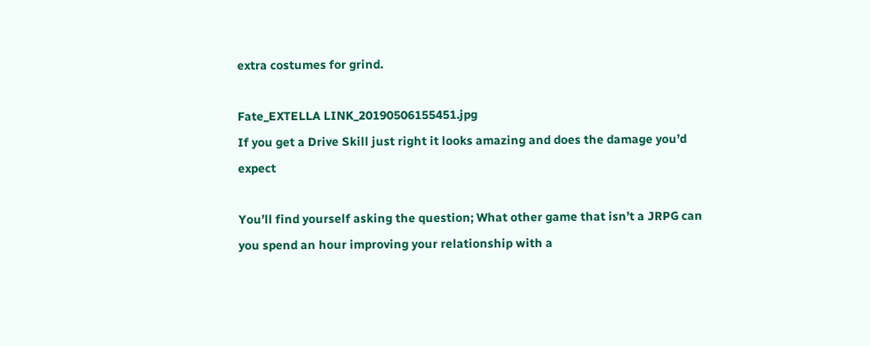extra costumes for grind.

Fate_EXTELLA LINK_20190506155451.jpg
If you get a Drive Skill just right it looks amazing and does the damage you’d expect

You’ll find yourself asking the question; What other game that isn’t a JRPG can you spend an hour improving your relationship with a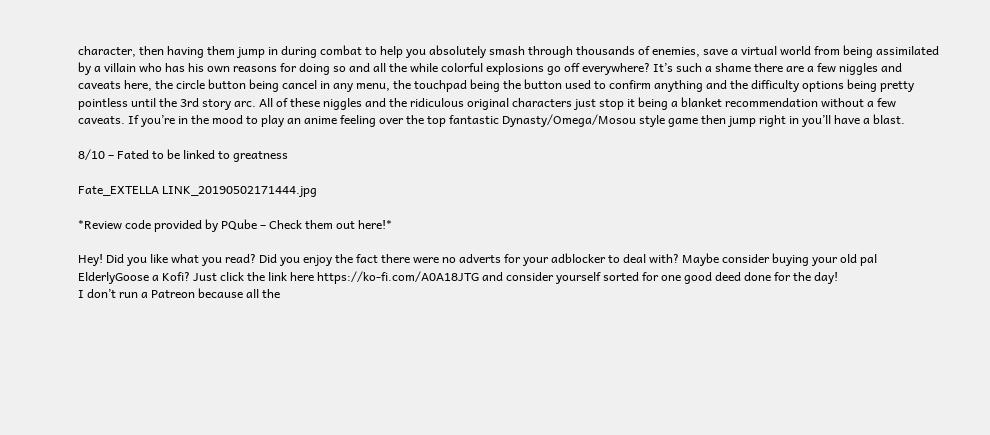character, then having them jump in during combat to help you absolutely smash through thousands of enemies, save a virtual world from being assimilated by a villain who has his own reasons for doing so and all the while colorful explosions go off everywhere? It’s such a shame there are a few niggles and caveats here, the circle button being cancel in any menu, the touchpad being the button used to confirm anything and the difficulty options being pretty pointless until the 3rd story arc. All of these niggles and the ridiculous original characters just stop it being a blanket recommendation without a few caveats. If you’re in the mood to play an anime feeling over the top fantastic Dynasty/Omega/Mosou style game then jump right in you’ll have a blast.

8/10 – Fated to be linked to greatness

Fate_EXTELLA LINK_20190502171444.jpg

*Review code provided by PQube – Check them out here!*

Hey! Did you like what you read? Did you enjoy the fact there were no adverts for your adblocker to deal with? Maybe consider buying your old pal ElderlyGoose a Kofi? Just click the link here https://ko-fi.com/A0A18JTG and consider yourself sorted for one good deed done for the day!
I don’t run a Patreon because all the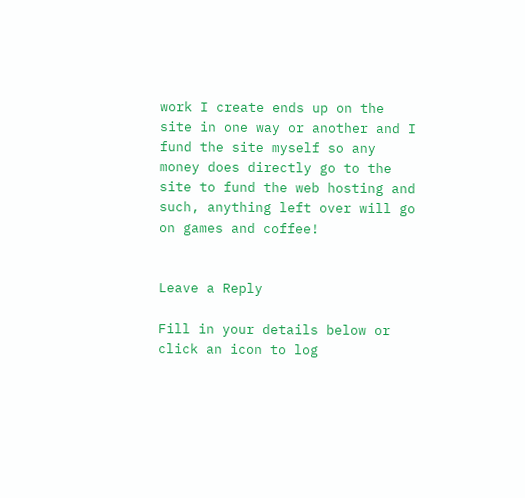work I create ends up on the site in one way or another and I fund the site myself so any money does directly go to the site to fund the web hosting and such, anything left over will go on games and coffee!


Leave a Reply

Fill in your details below or click an icon to log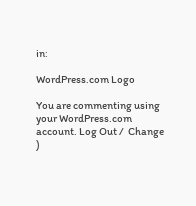in:

WordPress.com Logo

You are commenting using your WordPress.com account. Log Out /  Change )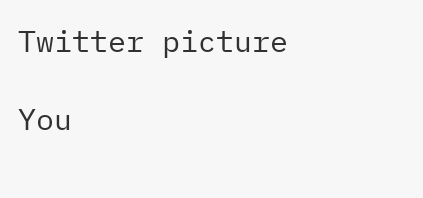Twitter picture

You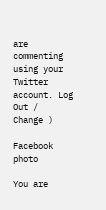are commenting using your Twitter account. Log Out /  Change )

Facebook photo

You are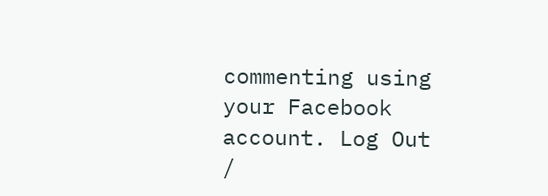commenting using your Facebook account. Log Out /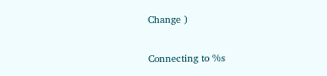Change )

Connecting to %s